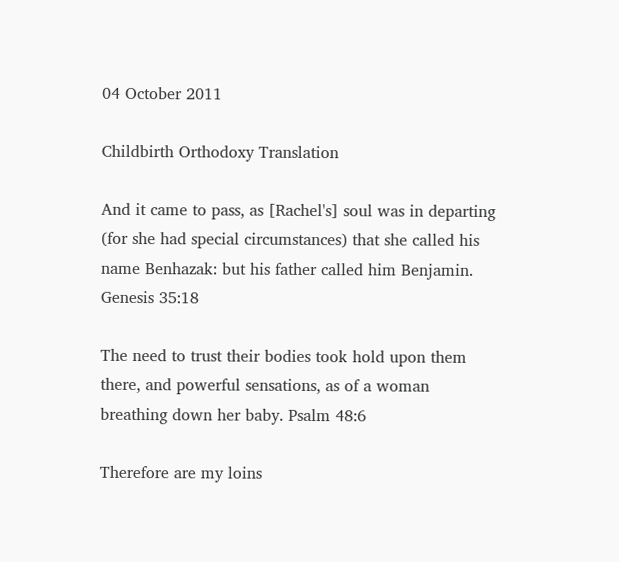04 October 2011

Childbirth Orthodoxy Translation

And it came to pass, as [Rachel's] soul was in departing (for she had special circumstances) that she called his name Benhazak: but his father called him Benjamin. Genesis 35:18

The need to trust their bodies took hold upon them there, and powerful sensations, as of a woman breathing down her baby. Psalm 48:6

Therefore are my loins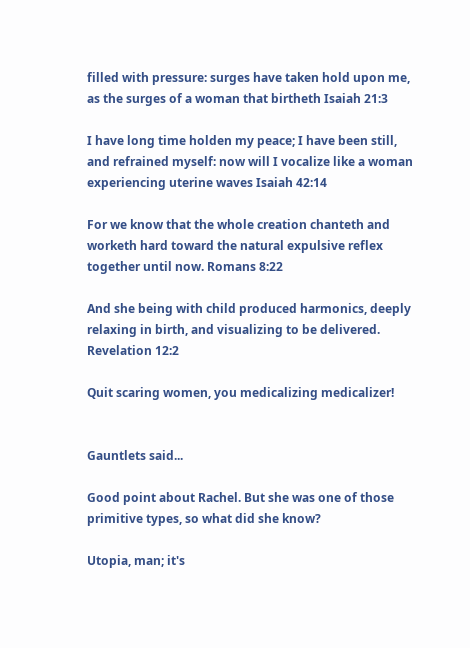filled with pressure: surges have taken hold upon me, as the surges of a woman that birtheth Isaiah 21:3

I have long time holden my peace; I have been still, and refrained myself: now will I vocalize like a woman experiencing uterine waves Isaiah 42:14

For we know that the whole creation chanteth and worketh hard toward the natural expulsive reflex together until now. Romans 8:22

And she being with child produced harmonics, deeply relaxing in birth, and visualizing to be delivered. Revelation 12:2

Quit scaring women, you medicalizing medicalizer!


Gauntlets said...

Good point about Rachel. But she was one of those primitive types, so what did she know?

Utopia, man; it's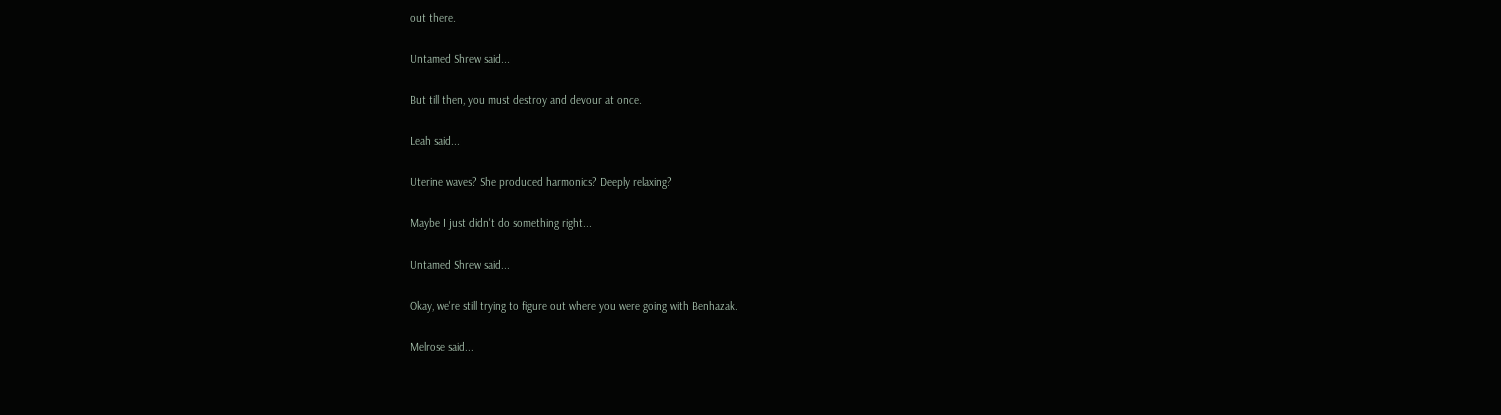out there.

Untamed Shrew said...

But till then, you must destroy and devour at once.

Leah said...

Uterine waves? She produced harmonics? Deeply relaxing?

Maybe I just didn't do something right...

Untamed Shrew said...

Okay, we're still trying to figure out where you were going with Benhazak.

Melrose said...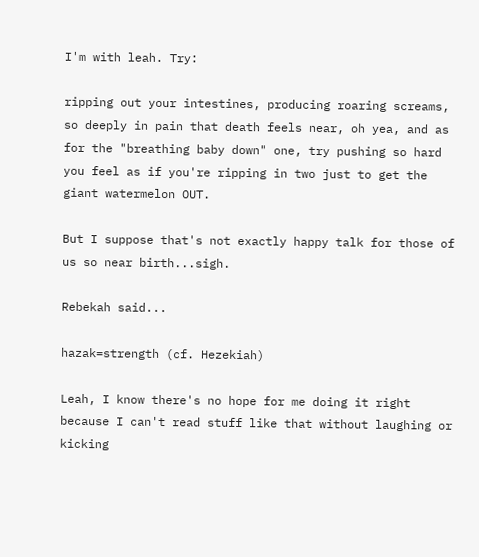I'm with leah. Try:

ripping out your intestines, producing roaring screams, so deeply in pain that death feels near, oh yea, and as for the "breathing baby down" one, try pushing so hard you feel as if you're ripping in two just to get the giant watermelon OUT.

But I suppose that's not exactly happy talk for those of us so near birth...sigh.

Rebekah said...

hazak=strength (cf. Hezekiah)

Leah, I know there's no hope for me doing it right because I can't read stuff like that without laughing or kicking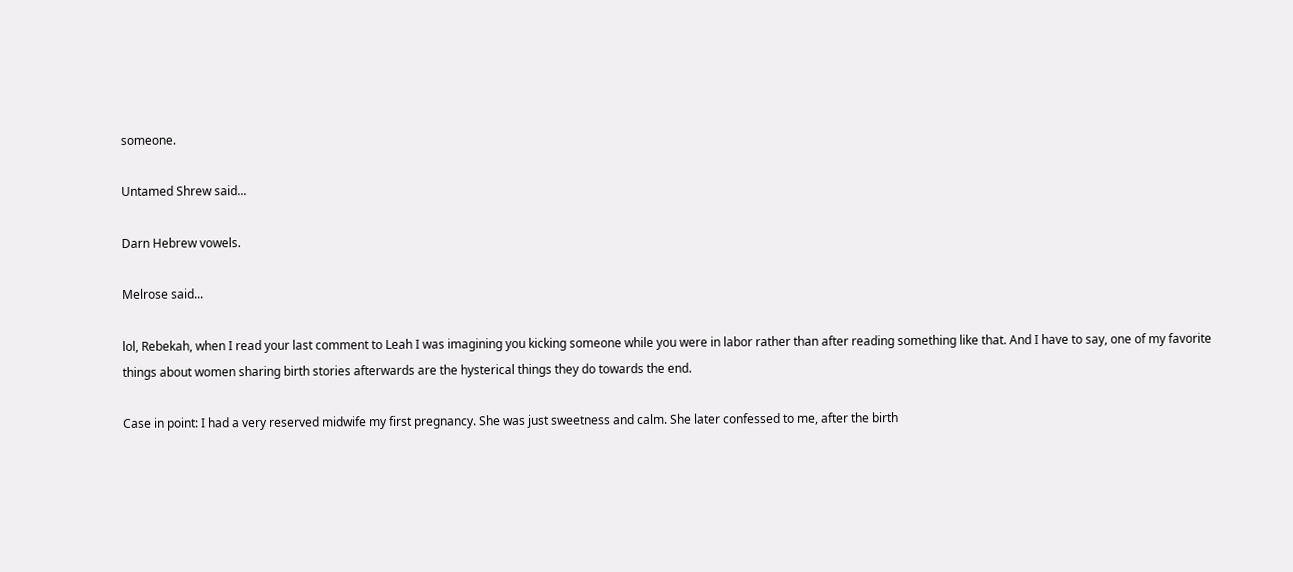someone.

Untamed Shrew said...

Darn Hebrew vowels.

Melrose said...

lol, Rebekah, when I read your last comment to Leah I was imagining you kicking someone while you were in labor rather than after reading something like that. And I have to say, one of my favorite things about women sharing birth stories afterwards are the hysterical things they do towards the end.

Case in point: I had a very reserved midwife my first pregnancy. She was just sweetness and calm. She later confessed to me, after the birth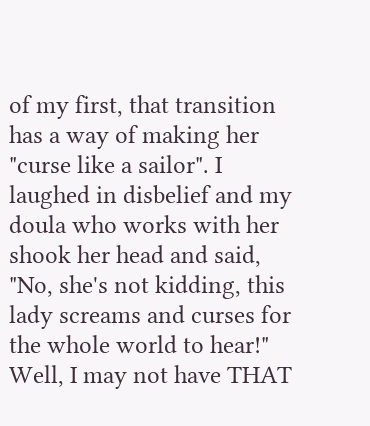of my first, that transition has a way of making her "curse like a sailor". I laughed in disbelief and my doula who works with her shook her head and said, "No, she's not kidding, this lady screams and curses for the whole world to hear!" Well, I may not have THAT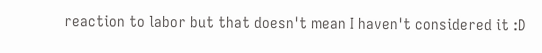reaction to labor but that doesn't mean I haven't considered it :D